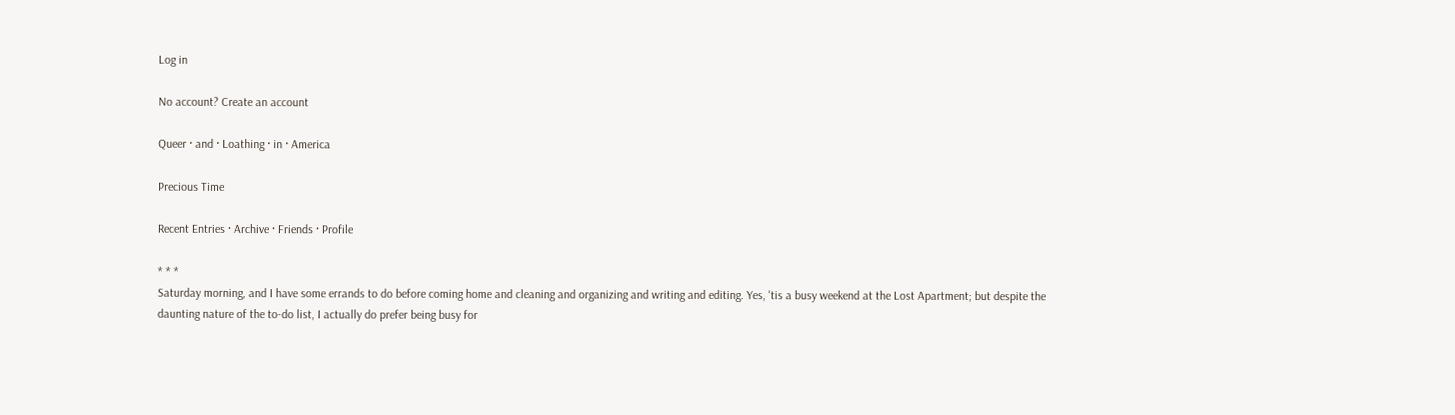Log in

No account? Create an account

Queer · and · Loathing · in · America

Precious Time

Recent Entries · Archive · Friends · Profile

* * *
Saturday morning, and I have some errands to do before coming home and cleaning and organizing and writing and editing. Yes, 'tis a busy weekend at the Lost Apartment; but despite the daunting nature of the to-do list, I actually do prefer being busy for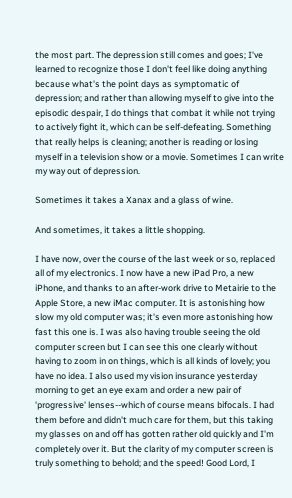the most part. The depression still comes and goes; I've learned to recognize those I don't feel like doing anything because what's the point days as symptomatic of depression; and rather than allowing myself to give into the episodic despair, I do things that combat it while not trying to actively fight it, which can be self-defeating. Something that really helps is cleaning; another is reading or losing myself in a television show or a movie. Sometimes I can write my way out of depression.

Sometimes it takes a Xanax and a glass of wine.

And sometimes, it takes a little shopping.

I have now, over the course of the last week or so, replaced all of my electronics. I now have a new iPad Pro, a new iPhone, and thanks to an after-work drive to Metairie to the Apple Store, a new iMac computer. It is astonishing how slow my old computer was; it's even more astonishing how fast this one is. I was also having trouble seeing the old computer screen but I can see this one clearly without having to zoom in on things, which is all kinds of lovely; you have no idea. I also used my vision insurance yesterday morning to get an eye exam and order a new pair of 'progressive' lenses--which of course means bifocals. I had them before and didn't much care for them, but this taking my glasses on and off has gotten rather old quickly and I'm completely over it. But the clarity of my computer screen is truly something to behold; and the speed! Good Lord, I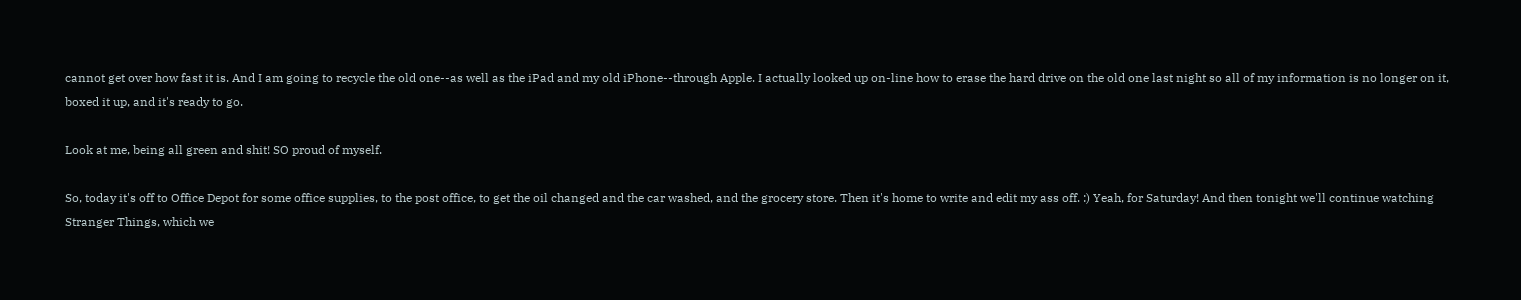cannot get over how fast it is. And I am going to recycle the old one--as well as the iPad and my old iPhone--through Apple. I actually looked up on-line how to erase the hard drive on the old one last night so all of my information is no longer on it, boxed it up, and it's ready to go.

Look at me, being all green and shit! SO proud of myself.

So, today it's off to Office Depot for some office supplies, to the post office, to get the oil changed and the car washed, and the grocery store. Then it's home to write and edit my ass off. :) Yeah, for Saturday! And then tonight we'll continue watching Stranger Things, which we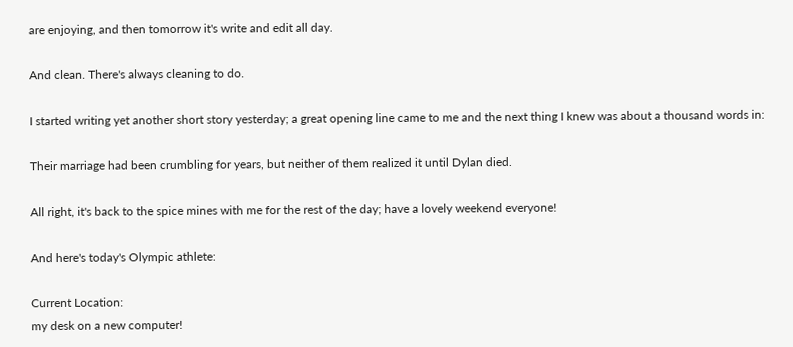are enjoying, and then tomorrow it's write and edit all day.

And clean. There's always cleaning to do.

I started writing yet another short story yesterday; a great opening line came to me and the next thing I knew was about a thousand words in:

Their marriage had been crumbling for years, but neither of them realized it until Dylan died.

All right, it's back to the spice mines with me for the rest of the day; have a lovely weekend everyone!

And here's today's Olympic athlete:

Current Location:
my desk on a new computer!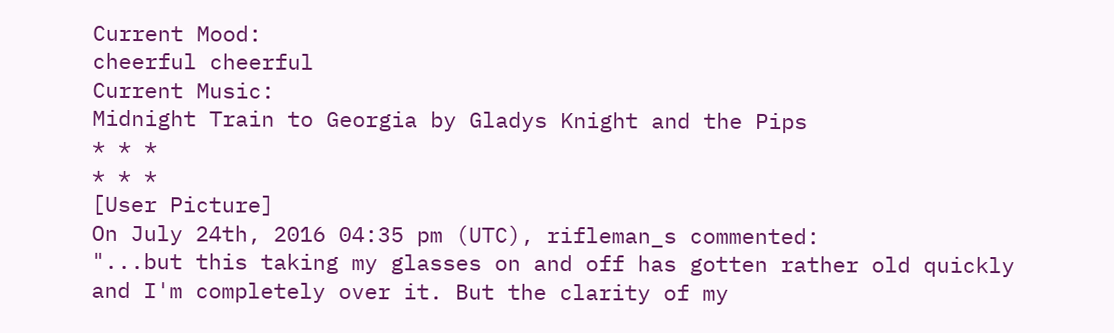Current Mood:
cheerful cheerful
Current Music:
Midnight Train to Georgia by Gladys Knight and the Pips
* * *
* * *
[User Picture]
On July 24th, 2016 04:35 pm (UTC), rifleman_s commented:
"...but this taking my glasses on and off has gotten rather old quickly and I'm completely over it. But the clarity of my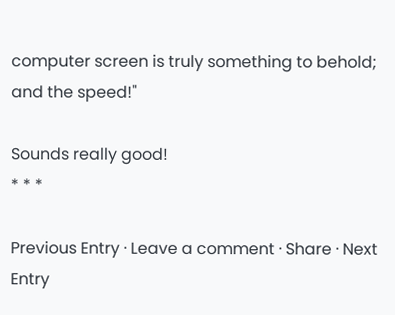computer screen is truly something to behold; and the speed!"

Sounds really good!
* * *

Previous Entry · Leave a comment · Share · Next Entry